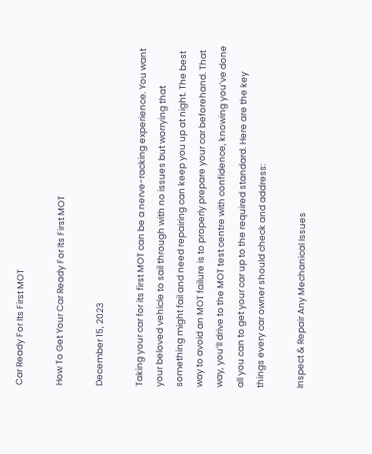Car Ready For Its First MOT

How To Get Your Car Ready For Its First MOT

December 15, 2023

Taking your car for its first MOT can be a nerve-racking experience. You want your beloved vehicle to sail through with no issues but worrying that something might fail and need repairing can keep you up at night. The best way to avoid an MOT failure is to properly prepare your car beforehand. That way, you’ll drive to the MOT test centre with confidence, knowing you’ve done all you can to get your car up to the required standard. Here are the key things every car owner should check and address:

Inspect & Repair Any Mechanical Issues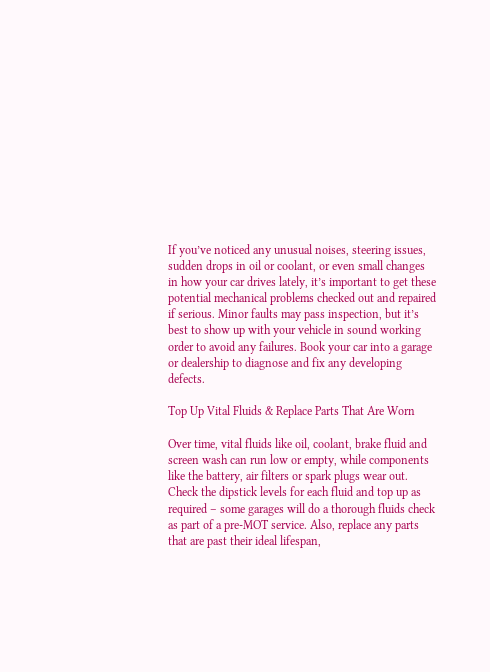If you’ve noticed any unusual noises, steering issues, sudden drops in oil or coolant, or even small changes in how your car drives lately, it’s important to get these potential mechanical problems checked out and repaired if serious. Minor faults may pass inspection, but it’s best to show up with your vehicle in sound working order to avoid any failures. Book your car into a garage or dealership to diagnose and fix any developing defects.

Top Up Vital Fluids & Replace Parts That Are Worn

Over time, vital fluids like oil, coolant, brake fluid and screen wash can run low or empty, while components like the battery, air filters or spark plugs wear out. Check the dipstick levels for each fluid and top up as required – some garages will do a thorough fluids check as part of a pre-MOT service. Also, replace any parts that are past their ideal lifespan,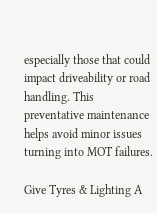especially those that could impact driveability or road handling. This preventative maintenance helps avoid minor issues turning into MOT failures.

Give Tyres & Lighting A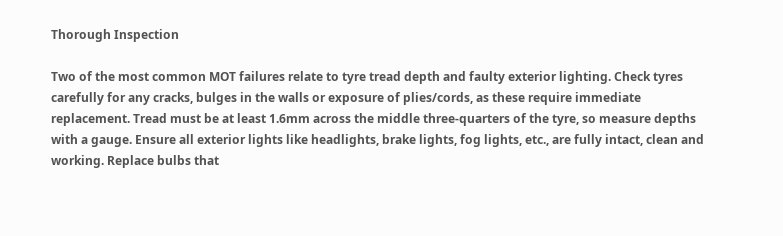Thorough Inspection

Two of the most common MOT failures relate to tyre tread depth and faulty exterior lighting. Check tyres carefully for any cracks, bulges in the walls or exposure of plies/cords, as these require immediate replacement. Tread must be at least 1.6mm across the middle three-quarters of the tyre, so measure depths with a gauge. Ensure all exterior lights like headlights, brake lights, fog lights, etc., are fully intact, clean and working. Replace bulbs that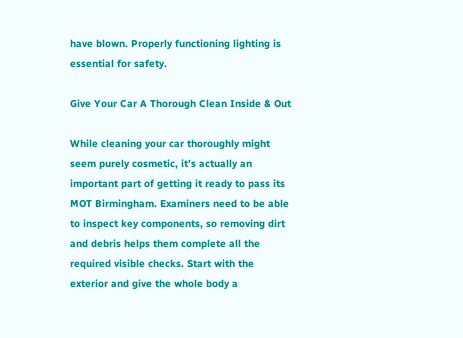have blown. Properly functioning lighting is essential for safety.

Give Your Car A Thorough Clean Inside & Out

While cleaning your car thoroughly might seem purely cosmetic, it’s actually an important part of getting it ready to pass its MOT Birmingham. Examiners need to be able to inspect key components, so removing dirt and debris helps them complete all the required visible checks. Start with the exterior and give the whole body a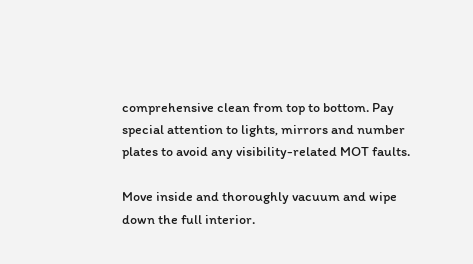comprehensive clean from top to bottom. Pay special attention to lights, mirrors and number plates to avoid any visibility-related MOT faults.

Move inside and thoroughly vacuum and wipe down the full interior.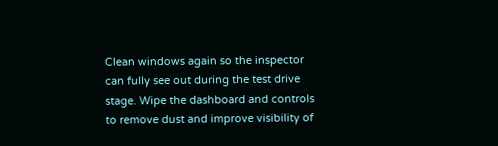Clean windows again so the inspector can fully see out during the test drive stage. Wipe the dashboard and controls to remove dust and improve visibility of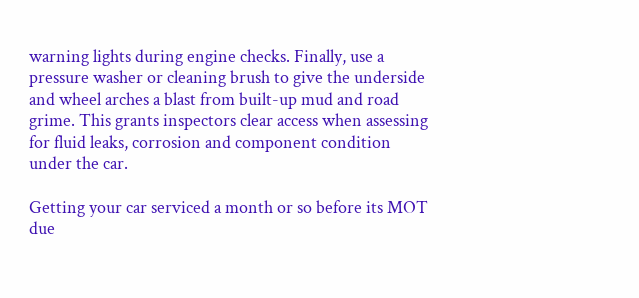warning lights during engine checks. Finally, use a pressure washer or cleaning brush to give the underside and wheel arches a blast from built-up mud and road grime. This grants inspectors clear access when assessing for fluid leaks, corrosion and component condition under the car.

Getting your car serviced a month or so before its MOT due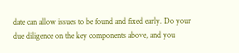date can allow issues to be found and fixed early. Do your due diligence on the key components above, and you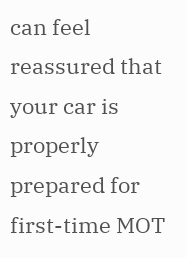can feel reassured that your car is properly prepared for first-time MOT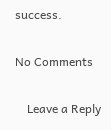success.

No Comments

    Leave a Reply